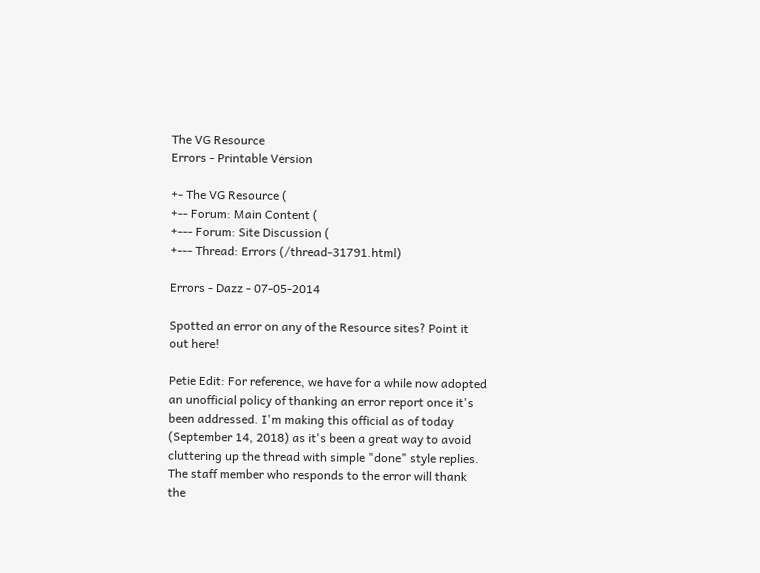The VG Resource
Errors - Printable Version

+- The VG Resource (
+-- Forum: Main Content (
+--- Forum: Site Discussion (
+--- Thread: Errors (/thread-31791.html)

Errors - Dazz - 07-05-2014

Spotted an error on any of the Resource sites? Point it out here!

Petie Edit: For reference, we have for a while now adopted an unofficial policy of thanking an error report once it's been addressed. I'm making this official as of today (September 14, 2018) as it's been a great way to avoid cluttering up the thread with simple "done" style replies. The staff member who responds to the error will thank the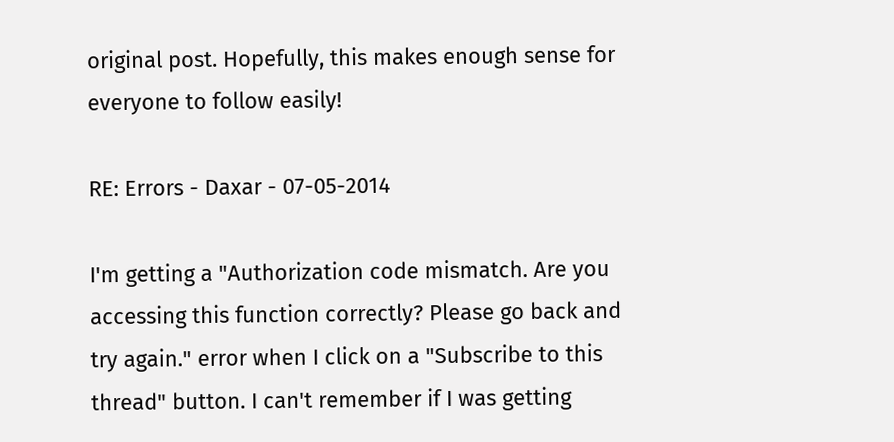original post. Hopefully, this makes enough sense for everyone to follow easily!

RE: Errors - Daxar - 07-05-2014

I'm getting a "Authorization code mismatch. Are you accessing this function correctly? Please go back and try again." error when I click on a "Subscribe to this thread" button. I can't remember if I was getting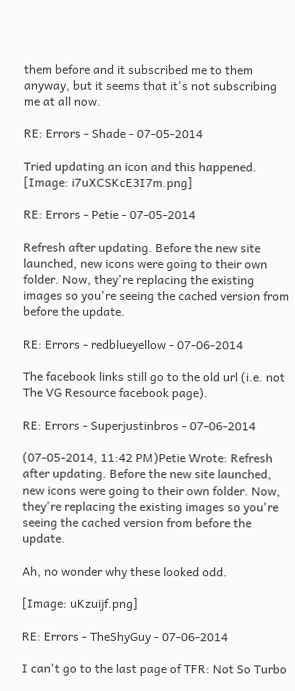them before and it subscribed me to them anyway, but it seems that it's not subscribing me at all now.

RE: Errors - Shade - 07-05-2014

Tried updating an icon and this happened.
[Image: i7uXCSKcE3I7m.png]

RE: Errors - Petie - 07-05-2014

Refresh after updating. Before the new site launched, new icons were going to their own folder. Now, they're replacing the existing images so you're seeing the cached version from before the update.

RE: Errors - redblueyellow - 07-06-2014

The facebook links still go to the old url (i.e. not The VG Resource facebook page).

RE: Errors - Superjustinbros - 07-06-2014

(07-05-2014, 11:42 PM)Petie Wrote: Refresh after updating. Before the new site launched, new icons were going to their own folder. Now, they're replacing the existing images so you're seeing the cached version from before the update.

Ah, no wonder why these looked odd.

[Image: uKzuijf.png]

RE: Errors - TheShyGuy - 07-06-2014

I can't go to the last page of TFR: Not So Turbo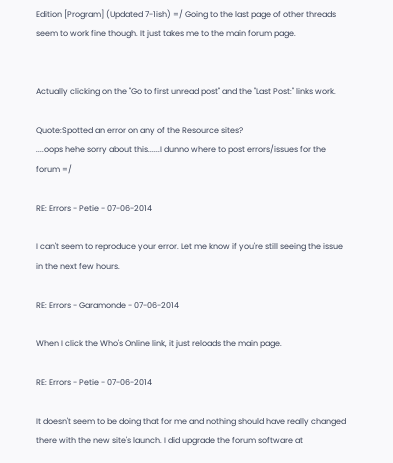Edition [Program] (Updated 7-1ish) =/ Going to the last page of other threads seem to work fine though. It just takes me to the main forum page.


Actually clicking on the "Go to first unread post" and the "Last Post:" links work.

Quote:Spotted an error on any of the Resource sites?
....oops hehe sorry about this......I dunno where to post errors/issues for the forum =/

RE: Errors - Petie - 07-06-2014

I can't seem to reproduce your error. Let me know if you're still seeing the issue in the next few hours.

RE: Errors - Garamonde - 07-06-2014

When I click the Who's Online link, it just reloads the main page.

RE: Errors - Petie - 07-06-2014

It doesn't seem to be doing that for me and nothing should have really changed there with the new site's launch. I did upgrade the forum software at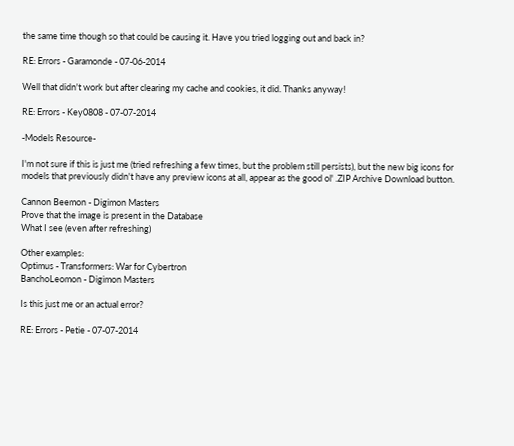the same time though so that could be causing it. Have you tried logging out and back in?

RE: Errors - Garamonde - 07-06-2014

Well that didn't work but after clearing my cache and cookies, it did. Thanks anyway!

RE: Errors - Key0808 - 07-07-2014

-Models Resource-

I'm not sure if this is just me (tried refreshing a few times, but the problem still persists), but the new big icons for models that previously didn't have any preview icons at all, appear as the good ol' .ZIP Archive Download button.

Cannon Beemon - Digimon Masters
Prove that the image is present in the Database
What I see (even after refreshing)

Other examples:
Optimus - Transformers: War for Cybertron
BanchoLeomon - Digimon Masters

Is this just me or an actual error?

RE: Errors - Petie - 07-07-2014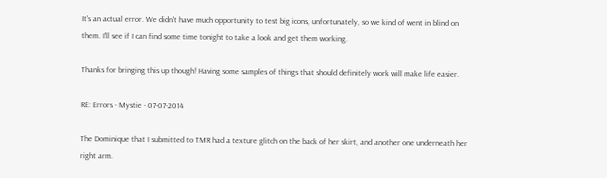It's an actual error. We didn't have much opportunity to test big icons, unfortunately, so we kind of went in blind on them. I'll see if I can find some time tonight to take a look and get them working.

Thanks for bringing this up though! Having some samples of things that should definitely work will make life easier.

RE: Errors - Mystie - 07-07-2014

The Dominique that I submitted to TMR had a texture glitch on the back of her skirt, and another one underneath her right arm.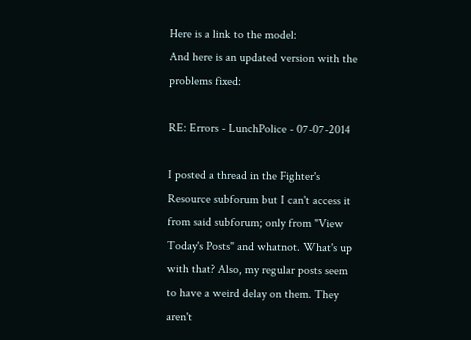Here is a link to the model:
And here is an updated version with the problems fixed:

RE: Errors - LunchPolice - 07-07-2014

I posted a thread in the Fighter's Resource subforum but I can't access it from said subforum; only from "View Today's Posts" and whatnot. What's up with that? Also, my regular posts seem to have a weird delay on them. They aren't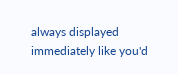always displayed immediately like you'd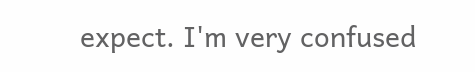expect. I'm very confused